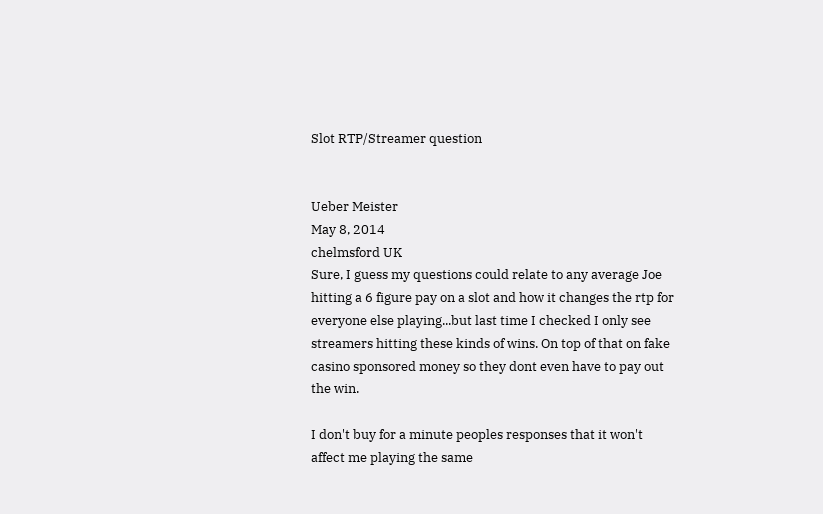Slot RTP/Streamer question


Ueber Meister
May 8, 2014
chelmsford UK
Sure, I guess my questions could relate to any average Joe hitting a 6 figure pay on a slot and how it changes the rtp for everyone else playing...but last time I checked I only see streamers hitting these kinds of wins. On top of that on fake casino sponsored money so they dont even have to pay out the win.

I don't buy for a minute peoples responses that it won't affect me playing the same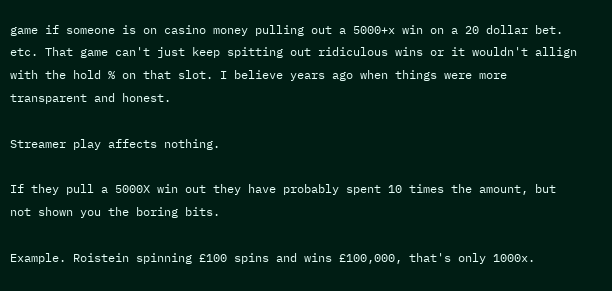game if someone is on casino money pulling out a 5000+x win on a 20 dollar bet. etc. That game can't just keep spitting out ridiculous wins or it wouldn't allign with the hold % on that slot. I believe years ago when things were more transparent and honest.

Streamer play affects nothing.

If they pull a 5000X win out they have probably spent 10 times the amount, but not shown you the boring bits.

Example. Roistein spinning £100 spins and wins £100,000, that's only 1000x.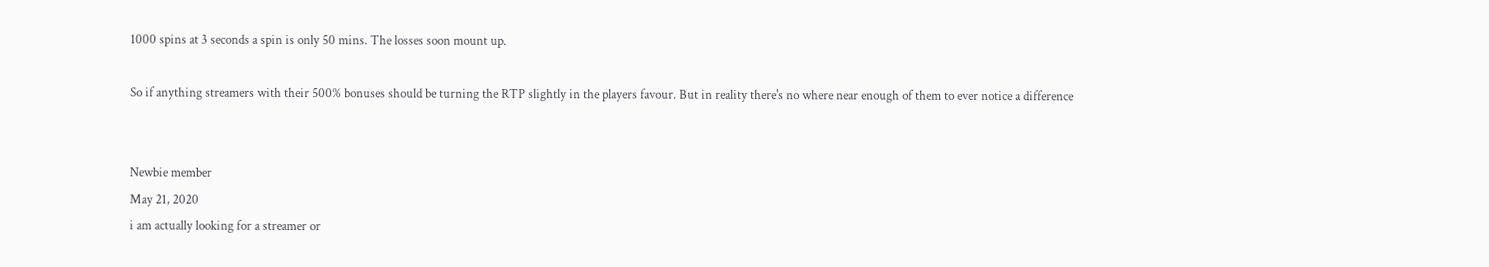1000 spins at 3 seconds a spin is only 50 mins. The losses soon mount up.

So if anything streamers with their 500% bonuses should be turning the RTP slightly in the players favour. But in reality there's no where near enough of them to ever notice a difference


Newbie member
May 21, 2020
i am actually looking for a streamer or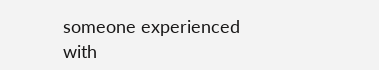someone experienced with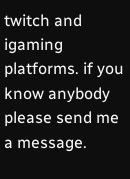twitch and igaming platforms. if you know anybody please send me a message.